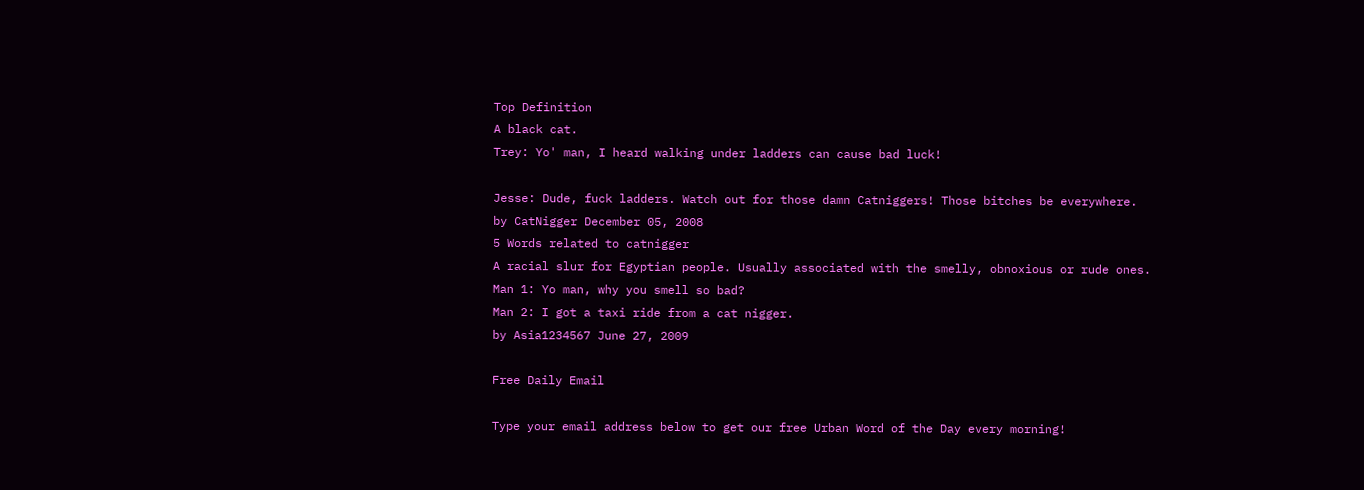Top Definition
A black cat.
Trey: Yo' man, I heard walking under ladders can cause bad luck!

Jesse: Dude, fuck ladders. Watch out for those damn Catniggers! Those bitches be everywhere.
by CatNigger December 05, 2008
5 Words related to catnigger
A racial slur for Egyptian people. Usually associated with the smelly, obnoxious or rude ones.
Man 1: Yo man, why you smell so bad?
Man 2: I got a taxi ride from a cat nigger.
by Asia1234567 June 27, 2009

Free Daily Email

Type your email address below to get our free Urban Word of the Day every morning!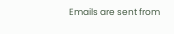Emails are sent from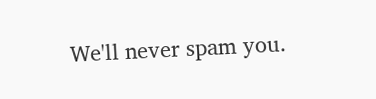We'll never spam you.